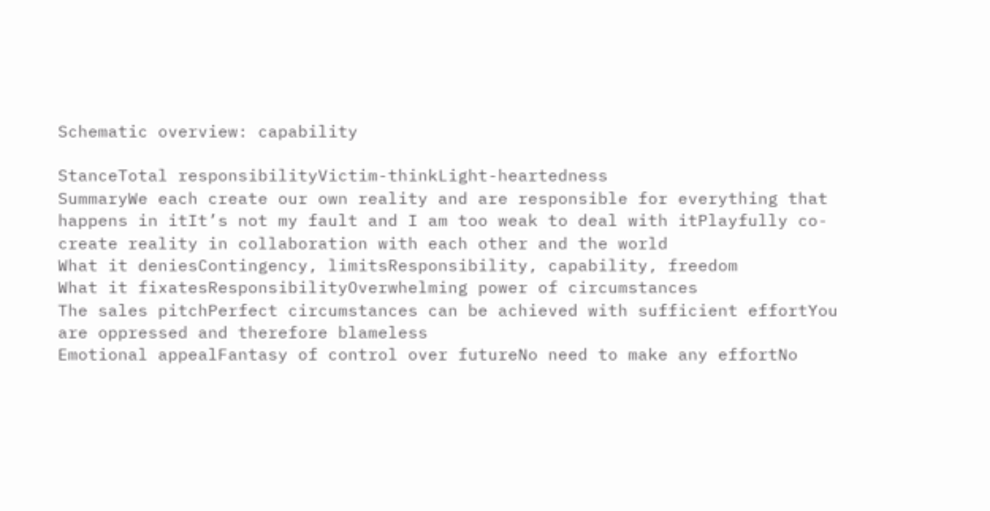Schematic overview: capability

StanceTotal responsibilityVictim-thinkLight-heartedness
SummaryWe each create our own reality and are responsible for everything that happens in itIt’s not my fault and I am too weak to deal with itPlayfully co-create reality in collaboration with each other and the world
What it deniesContingency, limitsResponsibility, capability, freedom
What it fixatesResponsibilityOverwhelming power of circumstances
The sales pitchPerfect circumstances can be achieved with sufficient effortYou are oppressed and therefore blameless
Emotional appealFantasy of control over futureNo need to make any effortNo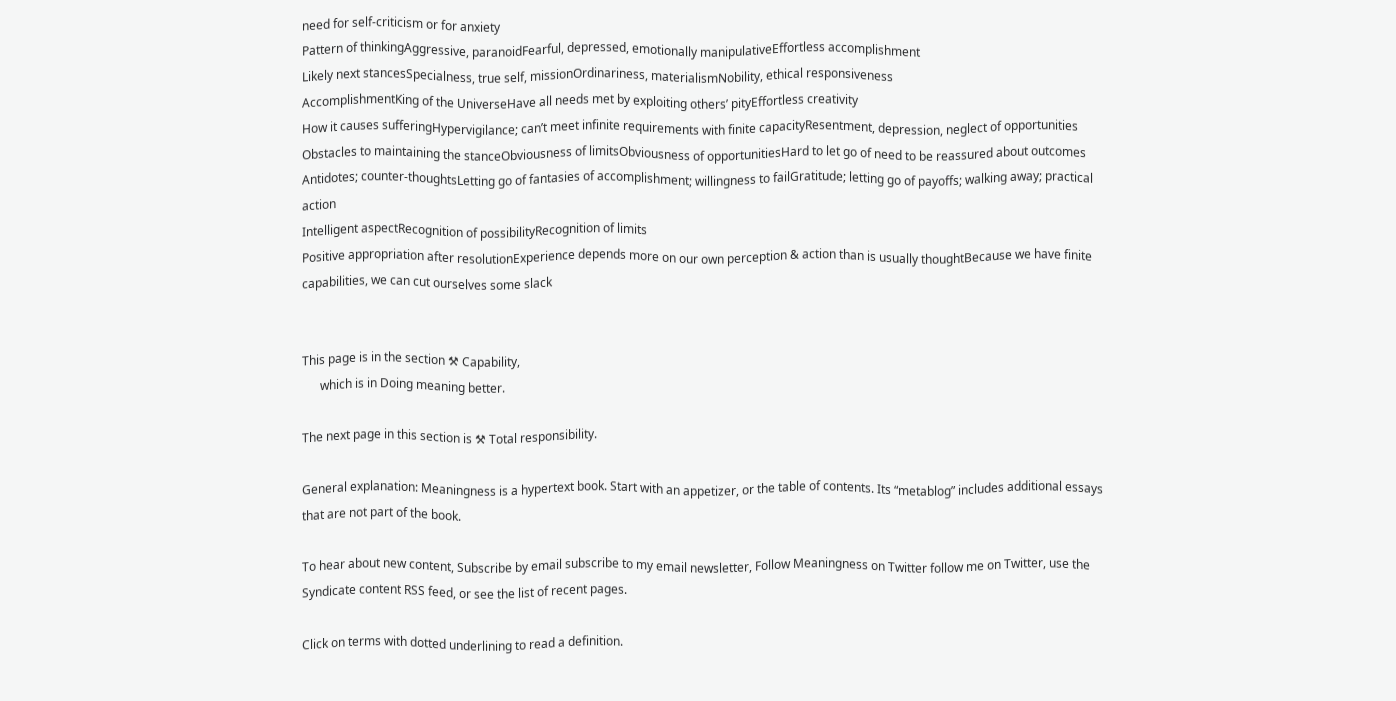need for self-criticism or for anxiety
Pattern of thinkingAggressive, paranoidFearful, depressed, emotionally manipulativeEffortless accomplishment
Likely next stancesSpecialness, true self, missionOrdinariness, materialismNobility, ethical responsiveness
AccomplishmentKing of the UniverseHave all needs met by exploiting others’ pityEffortless creativity
How it causes sufferingHypervigilance; can’t meet infinite requirements with finite capacityResentment, depression, neglect of opportunities
Obstacles to maintaining the stanceObviousness of limitsObviousness of opportunitiesHard to let go of need to be reassured about outcomes
Antidotes; counter-thoughtsLetting go of fantasies of accomplishment; willingness to failGratitude; letting go of payoffs; walking away; practical action
Intelligent aspectRecognition of possibilityRecognition of limits
Positive appropriation after resolutionExperience depends more on our own perception & action than is usually thoughtBecause we have finite capabilities, we can cut ourselves some slack


This page is in the section ⚒ Capability,
      which is in Doing meaning better.

The next page in this section is ⚒ Total responsibility.

General explanation: Meaningness is a hypertext book. Start with an appetizer, or the table of contents. Its “metablog” includes additional essays that are not part of the book.

To hear about new content, Subscribe by email subscribe to my email newsletter, Follow Meaningness on Twitter follow me on Twitter, use the Syndicate content RSS feed, or see the list of recent pages.

Click on terms with dotted underlining to read a definition.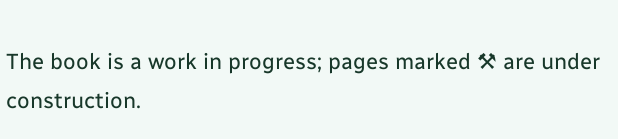The book is a work in progress; pages marked ⚒ are under construction.